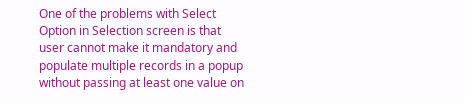One of the problems with Select Option in Selection screen is that user cannot make it mandatory and populate multiple records in a popup without passing at least one value on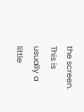the screen. This is usually a little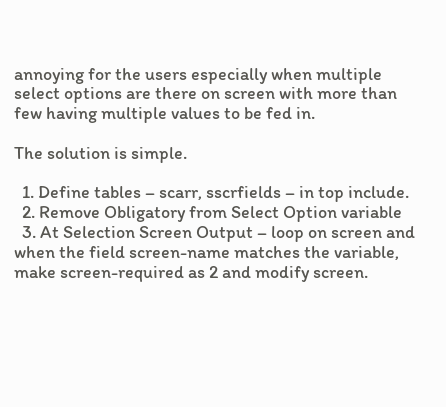annoying for the users especially when multiple select options are there on screen with more than few having multiple values to be fed in.

The solution is simple.

  1. Define tables – scarr, sscrfields – in top include.
  2. Remove Obligatory from Select Option variable
  3. At Selection Screen Output – loop on screen and when the field screen-name matches the variable, make screen-required as 2 and modify screen.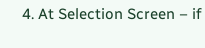4. At Selection Screen – if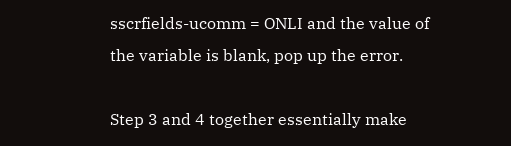sscrfields-ucomm = ONLI and the value of the variable is blank, pop up the error.

Step 3 and 4 together essentially make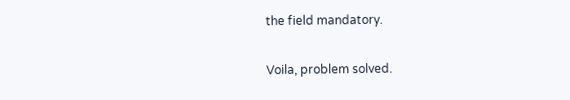the field mandatory.

Voila, problem solved.